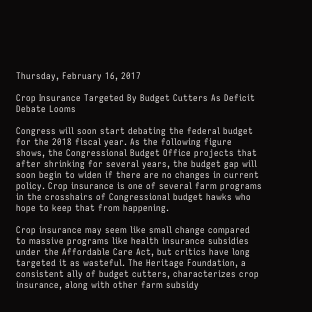Thursday, February 16, 2017

Crop Insurance Targeted By Budget Cutters As Deficit Debate Looms

Congress will soon start debating the federal budget for the 2018 fiscal year. As the following figure shows, the Congressional Budget Office projects that after shrinking for several years, the budget gap will soon begin to widen if there are no changes in current policy. Crop insurance is one of several farm programs in the crosshairs of Congressional budget hawks who hope to keep that from happening.

Crop insurance may seem like small change compared to massive programs like health insurance subsidies under the Affordable Care Act, but critics have long targeted it as wasteful. The Heritage Foundation, a consistent ally of budget cutters, characterizes crop insurance, along with other farm subsidy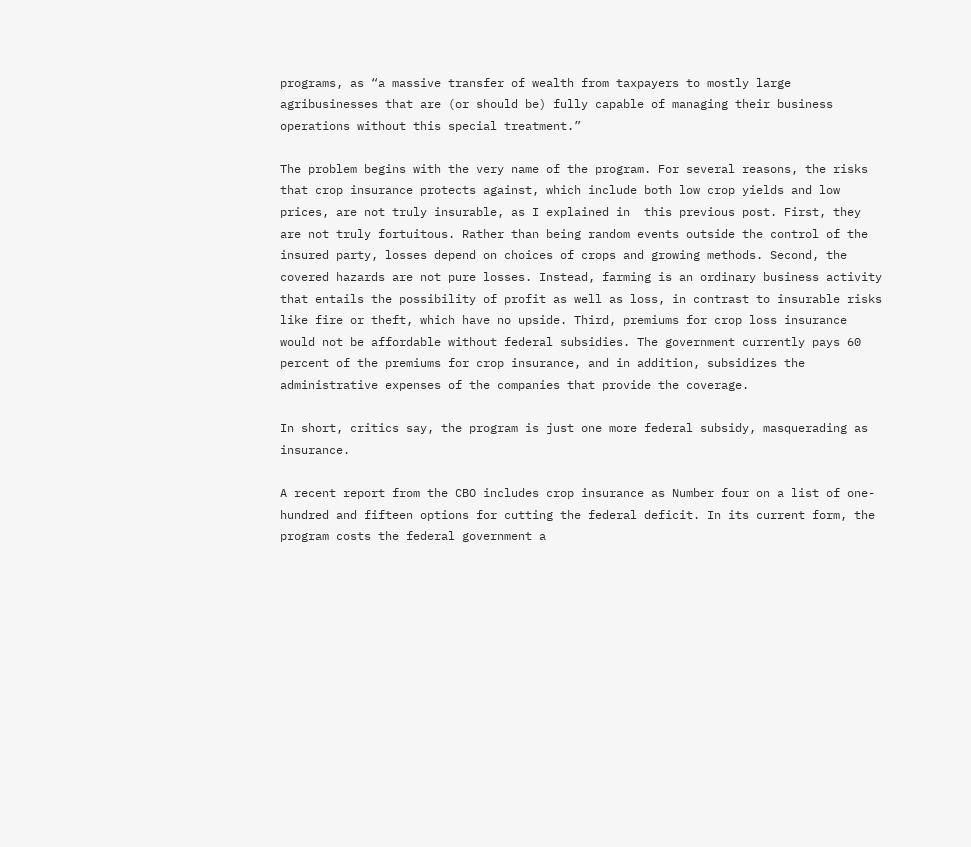programs, as “a massive transfer of wealth from taxpayers to mostly large agribusinesses that are (or should be) fully capable of managing their business operations without this special treatment.”

The problem begins with the very name of the program. For several reasons, the risks that crop insurance protects against, which include both low crop yields and low prices, are not truly insurable, as I explained in  this previous post. First, they are not truly fortuitous. Rather than being random events outside the control of the insured party, losses depend on choices of crops and growing methods. Second, the covered hazards are not pure losses. Instead, farming is an ordinary business activity that entails the possibility of profit as well as loss, in contrast to insurable risks like fire or theft, which have no upside. Third, premiums for crop loss insurance would not be affordable without federal subsidies. The government currently pays 60 percent of the premiums for crop insurance, and in addition, subsidizes the administrative expenses of the companies that provide the coverage.

In short, critics say, the program is just one more federal subsidy, masquerading as insurance.

A recent report from the CBO includes crop insurance as Number four on a list of one-hundred and fifteen options for cutting the federal deficit. In its current form, the program costs the federal government a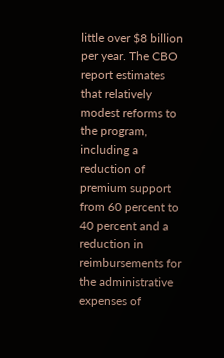little over $8 billion per year. The CBO report estimates that relatively modest reforms to the program, including a reduction of premium support from 60 percent to 40 percent and a reduction in reimbursements for the administrative expenses of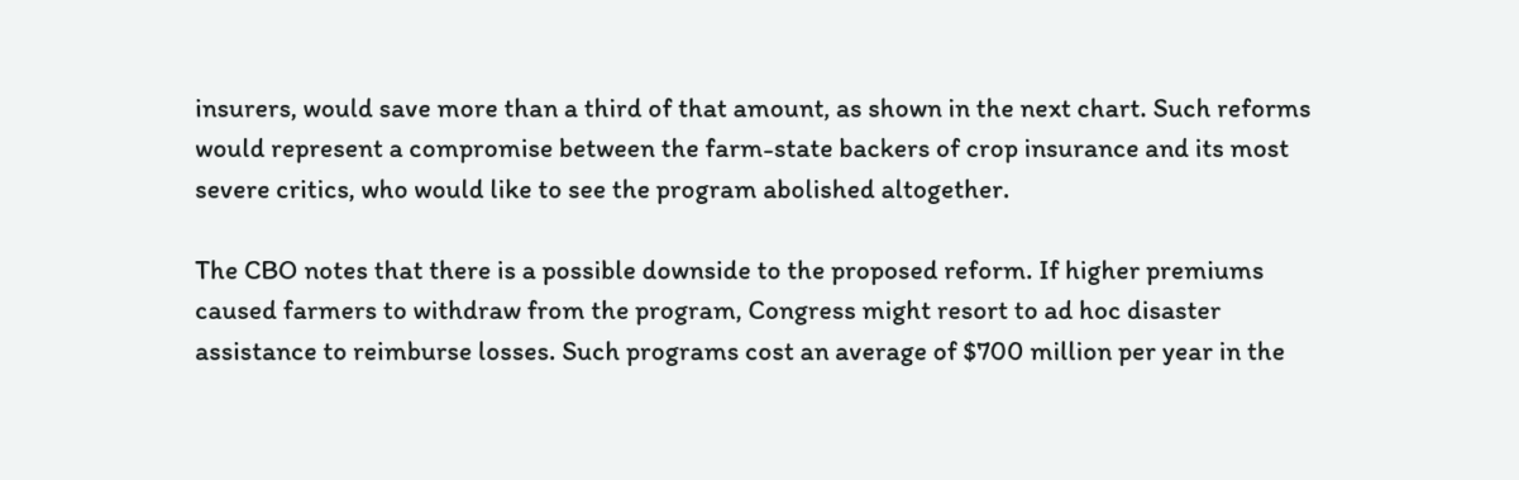insurers, would save more than a third of that amount, as shown in the next chart. Such reforms would represent a compromise between the farm-state backers of crop insurance and its most severe critics, who would like to see the program abolished altogether.

The CBO notes that there is a possible downside to the proposed reform. If higher premiums caused farmers to withdraw from the program, Congress might resort to ad hoc disaster assistance to reimburse losses. Such programs cost an average of $700 million per year in the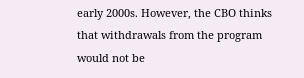early 2000s. However, the CBO thinks that withdrawals from the program would not be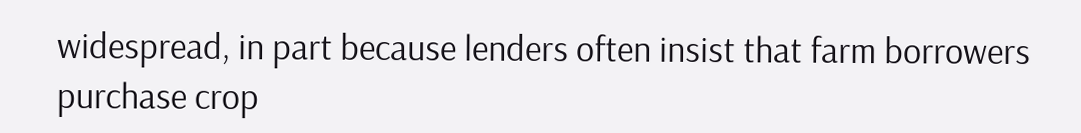widespread, in part because lenders often insist that farm borrowers purchase crop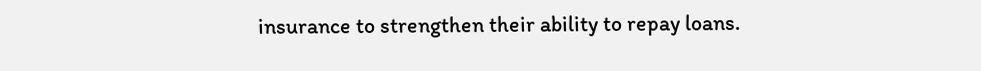insurance to strengthen their ability to repay loans.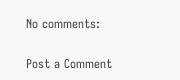No comments:

Post a Comment